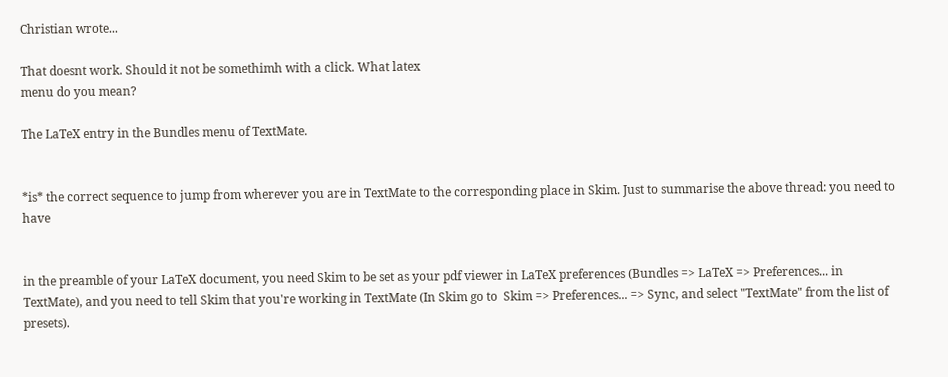Christian wrote...

That doesnt work. Should it not be somethimh with a click. What latex
menu do you mean?

The LaTeX entry in the Bundles menu of TextMate.


*is* the correct sequence to jump from wherever you are in TextMate to the corresponding place in Skim. Just to summarise the above thread: you need to have


in the preamble of your LaTeX document, you need Skim to be set as your pdf viewer in LaTeX preferences (Bundles => LaTeX => Preferences... in TextMate), and you need to tell Skim that you're working in TextMate (In Skim go to  Skim => Preferences... => Sync, and select "TextMate" from the list of presets).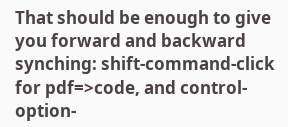That should be enough to give you forward and backward synching: shift-command-click for pdf=>code, and control-option-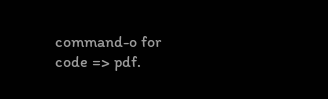command-o for code => pdf.